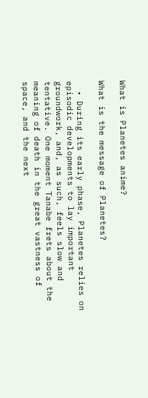What is Planetes anime?

What is the message of Planetes?

  • During its early phase, Planetes relies on episodic developments to lay important groundwork, and, as such, feels slow and tentative. One moment Tanabe frets about the meaning of death in the great vastness of space, and the next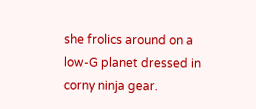she frolics around on a low-G planet dressed in corny ninja gear.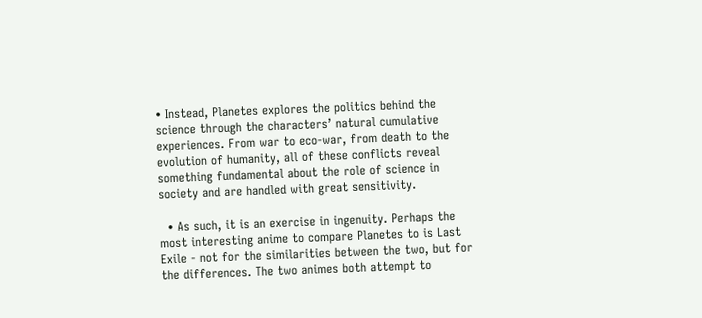• Instead, Planetes explores the politics behind the science through the characters’ natural cumulative experiences. From war to eco-war, from death to the evolution of humanity, all of these conflicts reveal something fundamental about the role of science in society and are handled with great sensitivity.

  • As such, it is an exercise in ingenuity. Perhaps the most interesting anime to compare Planetes to is Last Exile - not for the similarities between the two, but for the differences. The two animes both attempt to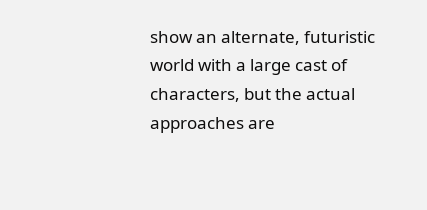show an alternate, futuristic world with a large cast of characters, but the actual approaches are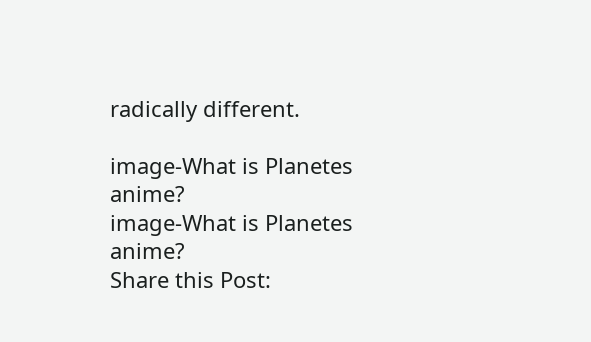radically different.

image-What is Planetes anime?
image-What is Planetes anime?
Share this Post: